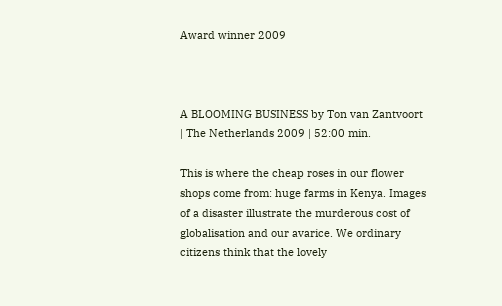Award winner 2009



A BLOOMING BUSINESS by Ton van Zantvoort | The Netherlands 2009 | 52:00 min.

This is where the cheap roses in our flower shops come from: huge farms in Kenya. Images of a disaster illustrate the murderous cost of globalisation and our avarice. We ordinary citizens think that the lovely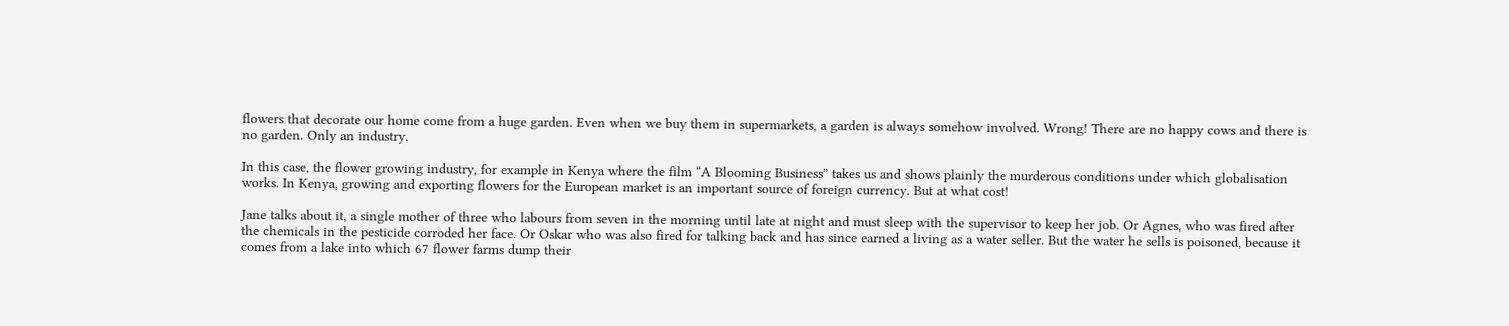flowers that decorate our home come from a huge garden. Even when we buy them in supermarkets, a garden is always somehow involved. Wrong! There are no happy cows and there is no garden. Only an industry.

In this case, the flower growing industry, for example in Kenya where the film “A Blooming Business” takes us and shows plainly the murderous conditions under which globalisation works. In Kenya, growing and exporting flowers for the European market is an important source of foreign currency. But at what cost!

Jane talks about it, a single mother of three who labours from seven in the morning until late at night and must sleep with the supervisor to keep her job. Or Agnes, who was fired after the chemicals in the pesticide corroded her face. Or Oskar who was also fired for talking back and has since earned a living as a water seller. But the water he sells is poisoned, because it comes from a lake into which 67 flower farms dump their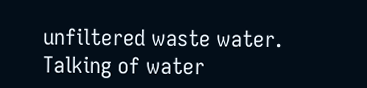unfiltered waste water. Talking of water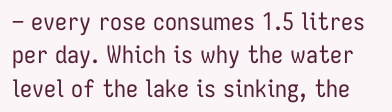– every rose consumes 1.5 litres per day. Which is why the water level of the lake is sinking, the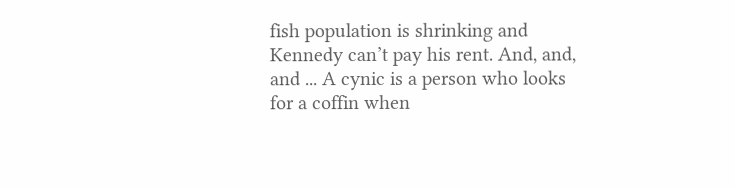fish population is shrinking and Kennedy can’t pay his rent. And, and, and ... A cynic is a person who looks for a coffin when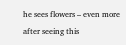he sees flowers – even more after seeing this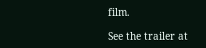film.

See the trailer at